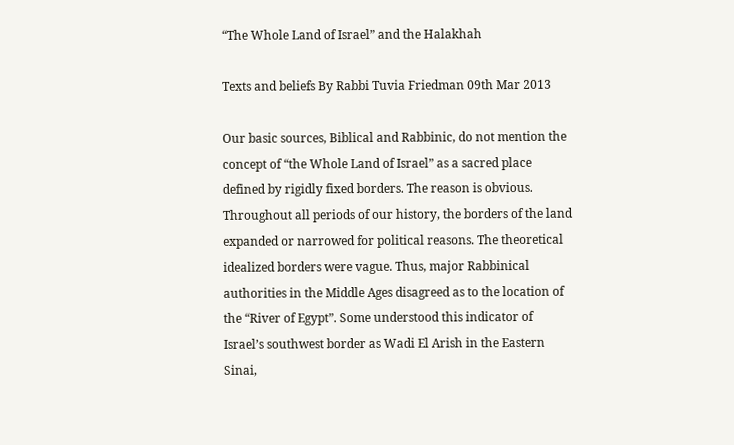“The Whole Land of Israel” and the Halakhah

Texts and beliefs By Rabbi Tuvia Friedman 09th Mar 2013

Our basic sources, Biblical and Rabbinic, do not mention the concept of “the Whole Land of Israel” as a sacred place defined by rigidly fixed borders. The reason is obvious. Throughout all periods of our history, the borders of the land expanded or narrowed for political reasons. The theoretical idealized borders were vague. Thus, major Rabbinical authorities in the Middle Ages disagreed as to the location of the “River of Egypt”. Some understood this indicator of Israel’s southwest border as Wadi El Arish in the Eastern Sinai,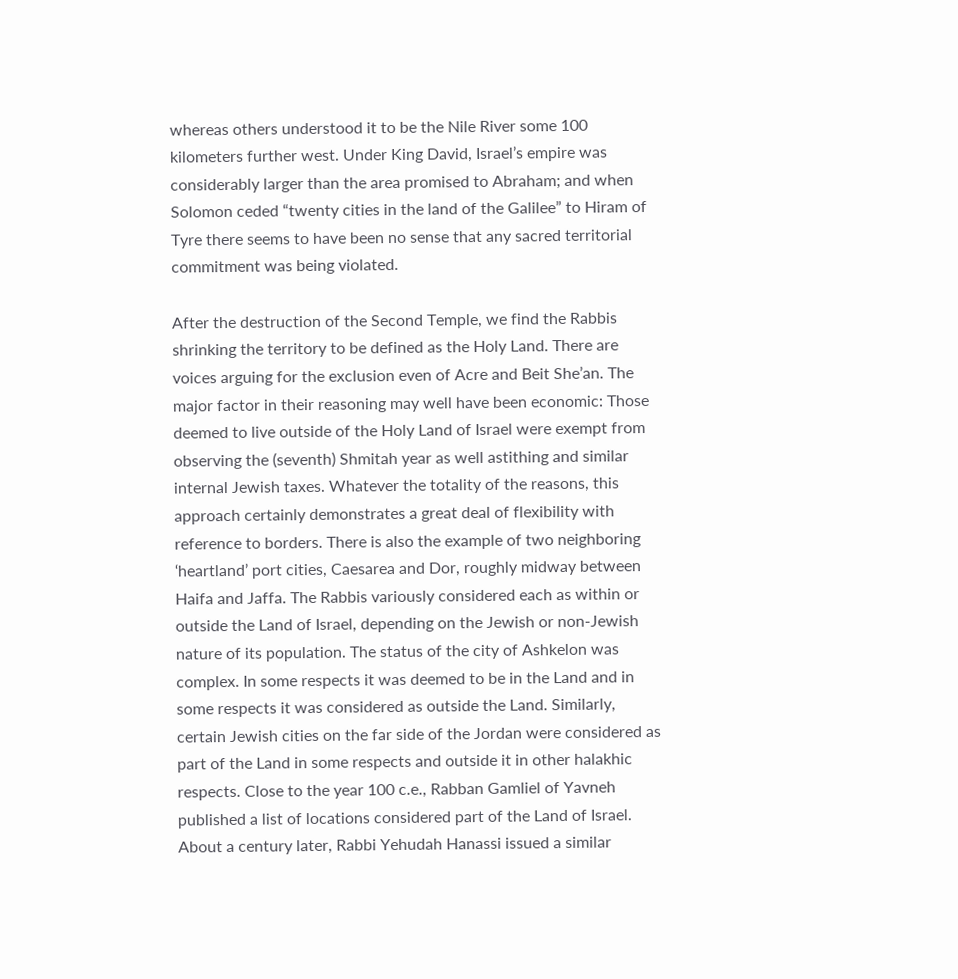whereas others understood it to be the Nile River some 100 kilometers further west. Under King David, Israel’s empire was considerably larger than the area promised to Abraham; and when Solomon ceded “twenty cities in the land of the Galilee” to Hiram of Tyre there seems to have been no sense that any sacred territorial commitment was being violated.

After the destruction of the Second Temple, we find the Rabbis shrinking the territory to be defined as the Holy Land. There are voices arguing for the exclusion even of Acre and Beit She’an. The major factor in their reasoning may well have been economic: Those deemed to live outside of the Holy Land of Israel were exempt from observing the (seventh) Shmitah year as well astithing and similar internal Jewish taxes. Whatever the totality of the reasons, this approach certainly demonstrates a great deal of flexibility with reference to borders. There is also the example of two neighboring ‘heartland’ port cities, Caesarea and Dor, roughly midway between Haifa and Jaffa. The Rabbis variously considered each as within or outside the Land of Israel, depending on the Jewish or non-Jewish nature of its population. The status of the city of Ashkelon was complex. In some respects it was deemed to be in the Land and in some respects it was considered as outside the Land. Similarly, certain Jewish cities on the far side of the Jordan were considered as part of the Land in some respects and outside it in other halakhic respects. Close to the year 100 c.e., Rabban Gamliel of Yavneh published a list of locations considered part of the Land of Israel. About a century later, Rabbi Yehudah Hanassi issued a similar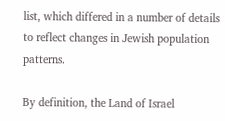list, which differed in a number of details to reflect changes in Jewish population patterns.

By definition, the Land of Israel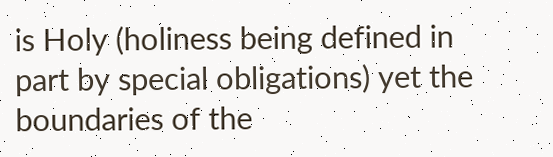is Holy (holiness being defined in part by special obligations) yet the boundaries of the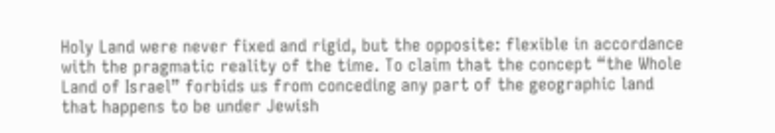Holy Land were never fixed and rigid, but the opposite: flexible in accordance with the pragmatic reality of the time. To claim that the concept “the Whole Land of Israel” forbids us from conceding any part of the geographic land that happens to be under Jewish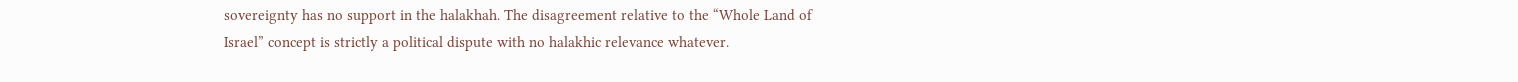sovereignty has no support in the halakhah. The disagreement relative to the “Whole Land of Israel” concept is strictly a political dispute with no halakhic relevance whatever.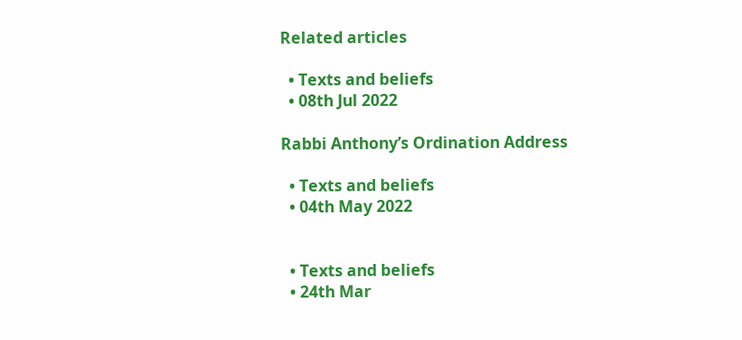Related articles

  • Texts and beliefs
  • 08th Jul 2022

Rabbi Anthony’s Ordination Address

  • Texts and beliefs
  • 04th May 2022


  • Texts and beliefs
  • 24th Mar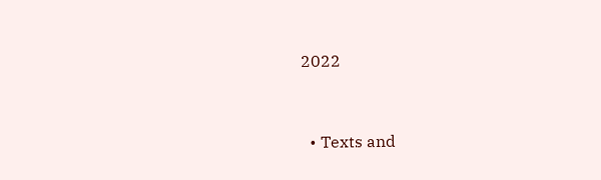2022


  • Texts and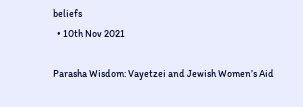beliefs
  • 10th Nov 2021

Parasha Wisdom: Vayetzei and Jewish Women’s Aid